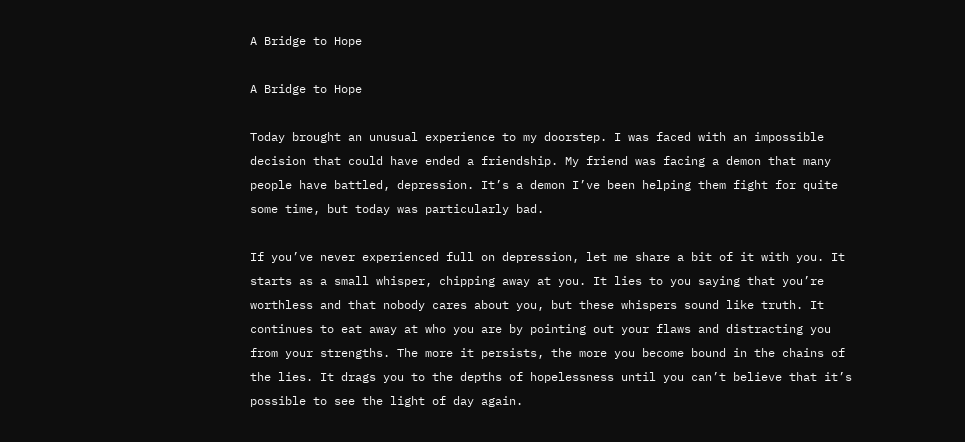A Bridge to Hope

A Bridge to Hope

Today brought an unusual experience to my doorstep. I was faced with an impossible decision that could have ended a friendship. My friend was facing a demon that many people have battled, depression. It’s a demon I’ve been helping them fight for quite some time, but today was particularly bad.

If you’ve never experienced full on depression, let me share a bit of it with you. It starts as a small whisper, chipping away at you. It lies to you saying that you’re worthless and that nobody cares about you, but these whispers sound like truth. It continues to eat away at who you are by pointing out your flaws and distracting you from your strengths. The more it persists, the more you become bound in the chains of the lies. It drags you to the depths of hopelessness until you can’t believe that it’s possible to see the light of day again.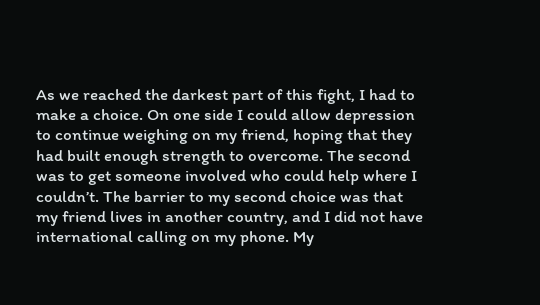As we reached the darkest part of this fight, I had to make a choice. On one side I could allow depression to continue weighing on my friend, hoping that they had built enough strength to overcome. The second was to get someone involved who could help where I couldn’t. The barrier to my second choice was that my friend lives in another country, and I did not have international calling on my phone. My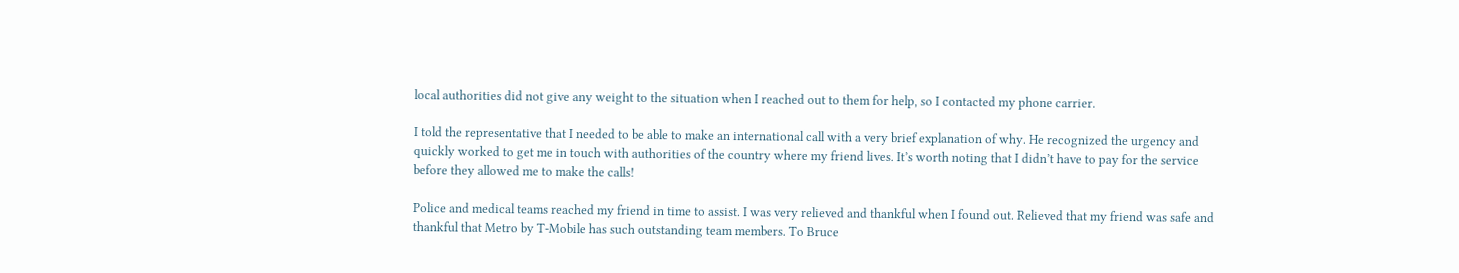local authorities did not give any weight to the situation when I reached out to them for help, so I contacted my phone carrier.

I told the representative that I needed to be able to make an international call with a very brief explanation of why. He recognized the urgency and quickly worked to get me in touch with authorities of the country where my friend lives. It’s worth noting that I didn’t have to pay for the service before they allowed me to make the calls!

Police and medical teams reached my friend in time to assist. I was very relieved and thankful when I found out. Relieved that my friend was safe and thankful that Metro by T-Mobile has such outstanding team members. To Bruce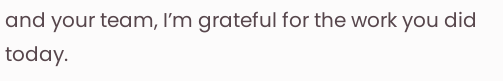and your team, I’m grateful for the work you did today.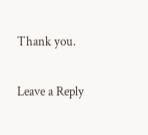Thank you.

Leave a Reply